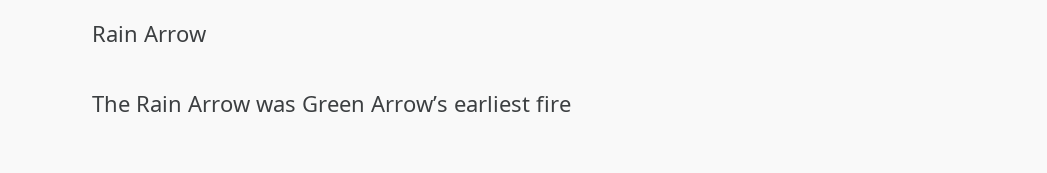Rain Arrow

The Rain Arrow was Green Arrow’s earliest fire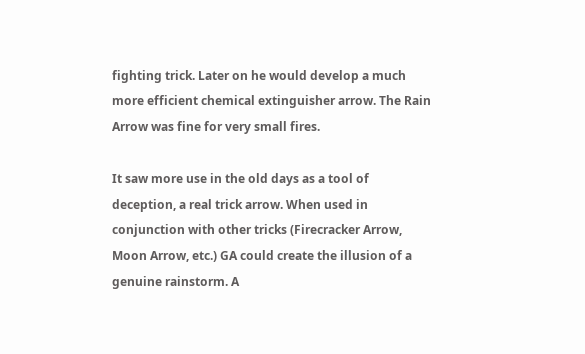fighting trick. Later on he would develop a much more efficient chemical extinguisher arrow. The Rain Arrow was fine for very small fires.

It saw more use in the old days as a tool of deception, a real trick arrow. When used in conjunction with other tricks (Firecracker Arrow, Moon Arrow, etc.) GA could create the illusion of a genuine rainstorm. A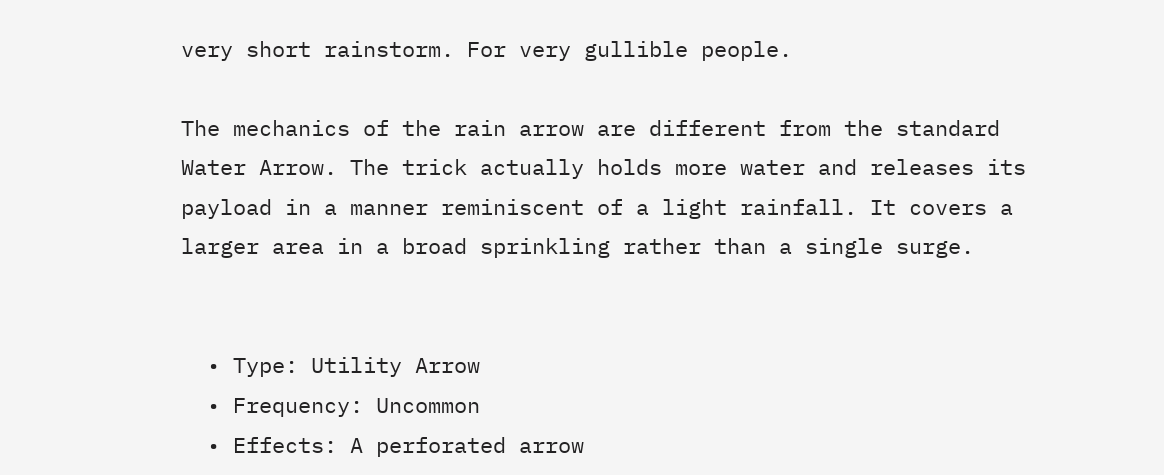very short rainstorm. For very gullible people.

The mechanics of the rain arrow are different from the standard Water Arrow. The trick actually holds more water and releases its payload in a manner reminiscent of a light rainfall. It covers a larger area in a broad sprinkling rather than a single surge.


  • Type: Utility Arrow
  • Frequency: Uncommon
  • Effects: A perforated arrow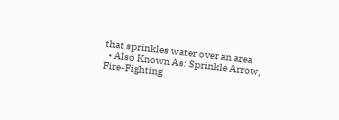that sprinkles water over an area
  • Also Known As: Sprinkle Arrow, Fire-Fighting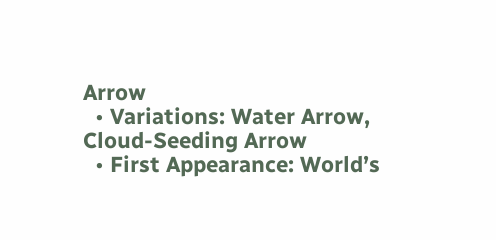Arrow
  • Variations: Water Arrow, Cloud-Seeding Arrow
  • First Appearance: World’s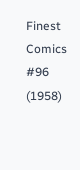Finest Comics #96 (1958)